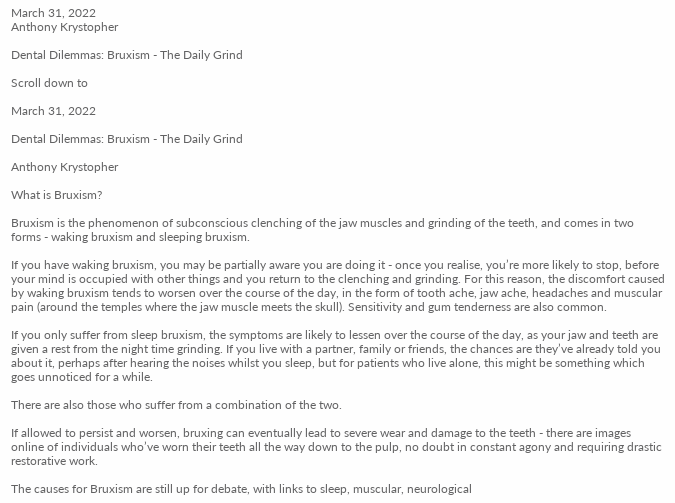March 31, 2022
Anthony Krystopher

Dental Dilemmas: Bruxism - The Daily Grind

Scroll down to

March 31, 2022

Dental Dilemmas: Bruxism - The Daily Grind

Anthony Krystopher

What is Bruxism?

Bruxism is the phenomenon of subconscious clenching of the jaw muscles and grinding of the teeth, and comes in two forms - waking bruxism and sleeping bruxism.

If you have waking bruxism, you may be partially aware you are doing it - once you realise, you’re more likely to stop, before your mind is occupied with other things and you return to the clenching and grinding. For this reason, the discomfort caused by waking bruxism tends to worsen over the course of the day, in the form of tooth ache, jaw ache, headaches and muscular pain (around the temples where the jaw muscle meets the skull). Sensitivity and gum tenderness are also common.

If you only suffer from sleep bruxism, the symptoms are likely to lessen over the course of the day, as your jaw and teeth are given a rest from the night time grinding. If you live with a partner, family or friends, the chances are they’ve already told you about it, perhaps after hearing the noises whilst you sleep, but for patients who live alone, this might be something which goes unnoticed for a while.

There are also those who suffer from a combination of the two.

If allowed to persist and worsen, bruxing can eventually lead to severe wear and damage to the teeth - there are images online of individuals who’ve worn their teeth all the way down to the pulp, no doubt in constant agony and requiring drastic restorative work.

The causes for Bruxism are still up for debate, with links to sleep, muscular, neurological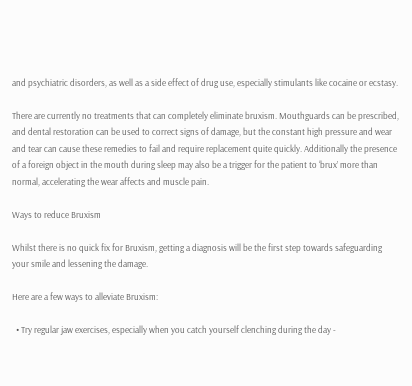and psychiatric disorders, as well as a side effect of drug use, especially stimulants like cocaine or ecstasy.

There are currently no treatments that can completely eliminate bruxism. Mouthguards can be prescribed, and dental restoration can be used to correct signs of damage, but the constant high pressure and wear and tear can cause these remedies to fail and require replacement quite quickly. Additionally the presence of a foreign object in the mouth during sleep may also be a trigger for the patient to ‘brux’ more than normal, accelerating the wear affects and muscle pain.

Ways to reduce Bruxism

Whilst there is no quick fix for Bruxism, getting a diagnosis will be the first step towards safeguarding your smile and lessening the damage.

Here are a few ways to alleviate Bruxism:

  • Try regular jaw exercises, especially when you catch yourself clenching during the day -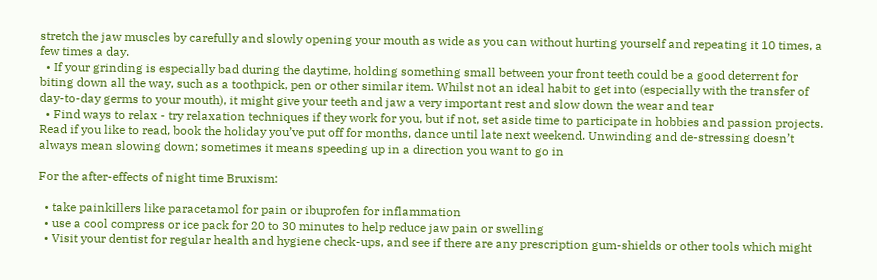stretch the jaw muscles by carefully and slowly opening your mouth as wide as you can without hurting yourself and repeating it 10 times, a few times a day.
  • If your grinding is especially bad during the daytime, holding something small between your front teeth could be a good deterrent for biting down all the way, such as a toothpick, pen or other similar item. Whilst not an ideal habit to get into (especially with the transfer of day-to-day germs to your mouth), it might give your teeth and jaw a very important rest and slow down the wear and tear
  • Find ways to relax - try relaxation techniques if they work for you, but if not, set aside time to participate in hobbies and passion projects. Read if you like to read, book the holiday you’ve put off for months, dance until late next weekend. Unwinding and de-stressing doesn’t always mean slowing down; sometimes it means speeding up in a direction you want to go in

For the after-effects of night time Bruxism:

  • take painkillers like paracetamol for pain or ibuprofen for inflammation
  • use a cool compress or ice pack for 20 to 30 minutes to help reduce jaw pain or swelling
  • Visit your dentist for regular health and hygiene check-ups, and see if there are any prescription gum-shields or other tools which might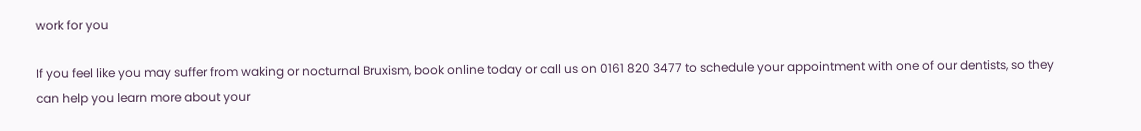work for you

If you feel like you may suffer from waking or nocturnal Bruxism, book online today or call us on 0161 820 3477 to schedule your appointment with one of our dentists, so they can help you learn more about your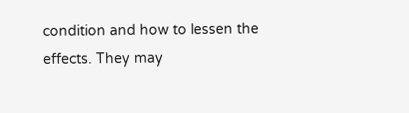condition and how to lessen the effects. They may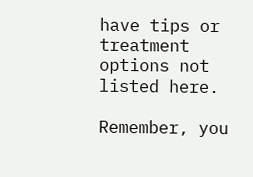have tips or treatment options not listed here.

Remember, you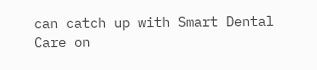can catch up with Smart Dental Care on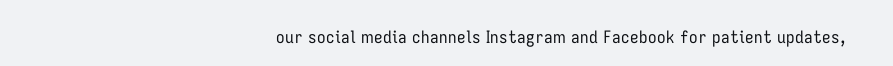our social media channels Instagram and Facebook for patient updates,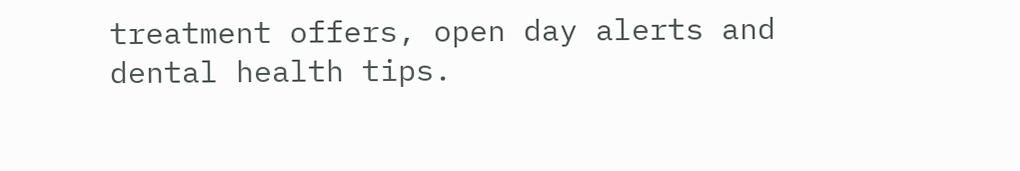treatment offers, open day alerts and dental health tips.